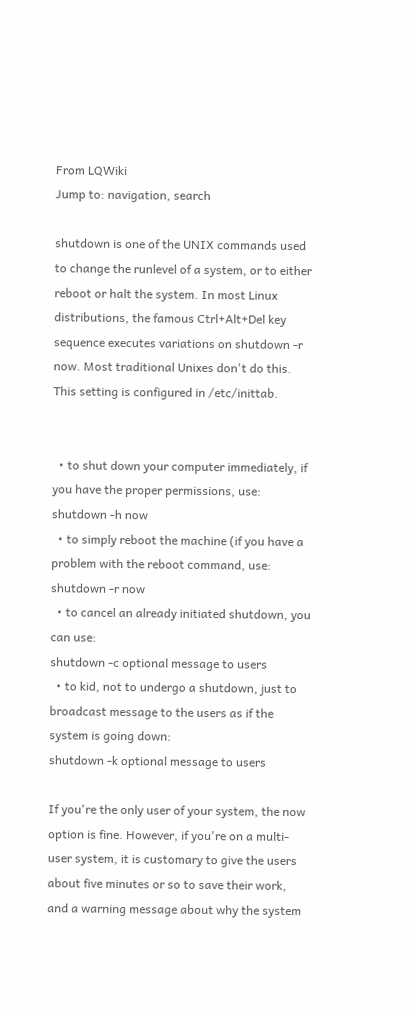From LQWiki
Jump to: navigation, search

shutdown is one of the UNIX commands used to change the runlevel of a system, or to either reboot or halt the system. In most Linux distributions, the famous Ctrl+Alt+Del key sequence executes variations on shutdown -r now. Most traditional Unixes don't do this. This setting is configured in /etc/inittab.


  • to shut down your computer immediately, if you have the proper permissions, use:
shutdown -h now
  • to simply reboot the machine (if you have a problem with the reboot command, use:
shutdown -r now
  • to cancel an already initiated shutdown, you can use:
shutdown -c optional message to users
  • to kid, not to undergo a shutdown, just to broadcast message to the users as if the system is going down:
shutdown -k optional message to users

If you're the only user of your system, the now option is fine. However, if you're on a multi-user system, it is customary to give the users about five minutes or so to save their work, and a warning message about why the system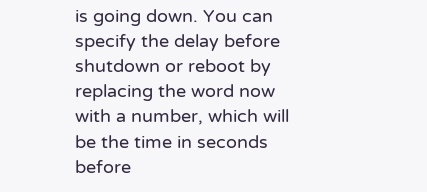is going down. You can specify the delay before shutdown or reboot by replacing the word now with a number, which will be the time in seconds before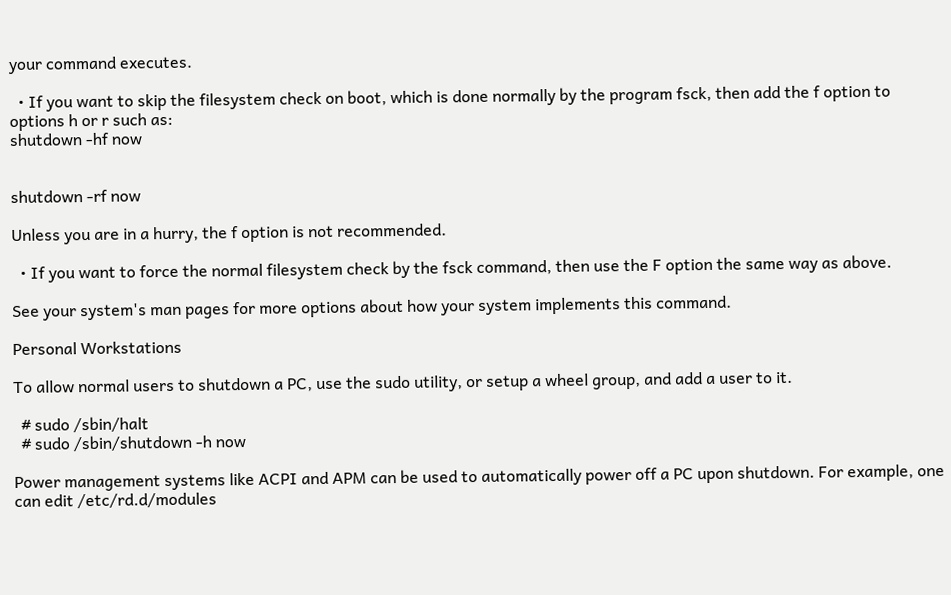your command executes.

  • If you want to skip the filesystem check on boot, which is done normally by the program fsck, then add the f option to options h or r such as:
shutdown -hf now


shutdown -rf now

Unless you are in a hurry, the f option is not recommended.

  • If you want to force the normal filesystem check by the fsck command, then use the F option the same way as above.

See your system's man pages for more options about how your system implements this command.

Personal Workstations

To allow normal users to shutdown a PC, use the sudo utility, or setup a wheel group, and add a user to it.

  # sudo /sbin/halt
  # sudo /sbin/shutdown -h now

Power management systems like ACPI and APM can be used to automatically power off a PC upon shutdown. For example, one can edit /etc/rd.d/modules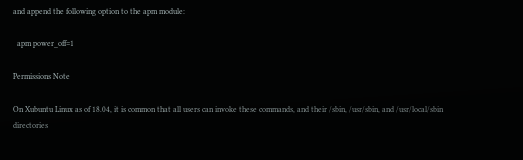and append the following option to the apm module:

  apm power_off=1

Permissions Note

On Xubuntu Linux as of 18.04, it is common that all users can invoke these commands, and their /sbin, /usr/sbin, and /usr/local/sbin directories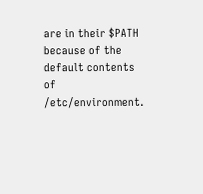are in their $PATH because of the default contents of /etc/environment.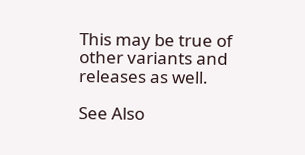This may be true of other variants and releases as well.

See Also